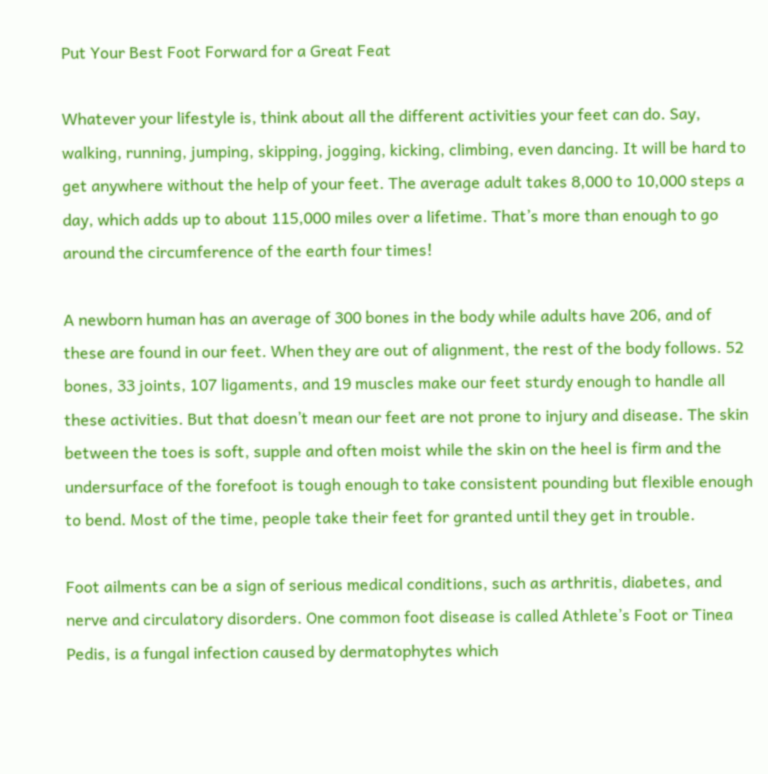Put Your Best Foot Forward for a Great Feat

Whatever your lifestyle is, think about all the different activities your feet can do. Say, walking, running, jumping, skipping, jogging, kicking, climbing, even dancing. It will be hard to get anywhere without the help of your feet. The average adult takes 8,000 to 10,000 steps a day, which adds up to about 115,000 miles over a lifetime. That’s more than enough to go around the circumference of the earth four times!

A newborn human has an average of 300 bones in the body while adults have 206, and of these are found in our feet. When they are out of alignment, the rest of the body follows. 52 bones, 33 joints, 107 ligaments, and 19 muscles make our feet sturdy enough to handle all these activities. But that doesn’t mean our feet are not prone to injury and disease. The skin between the toes is soft, supple and often moist while the skin on the heel is firm and the undersurface of the forefoot is tough enough to take consistent pounding but flexible enough to bend. Most of the time, people take their feet for granted until they get in trouble.

Foot ailments can be a sign of serious medical conditions, such as arthritis, diabetes, and nerve and circulatory disorders. One common foot disease is called Athlete’s Foot or Tinea Pedis, is a fungal infection caused by dermatophytes which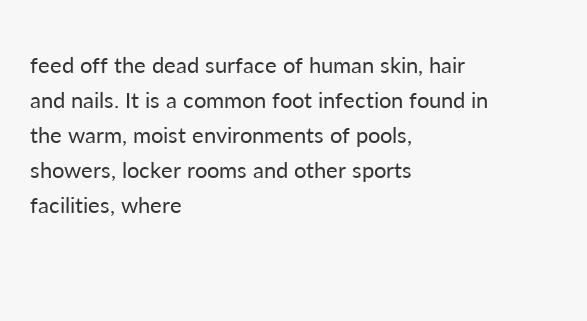feed off the dead surface of human skin, hair and nails. It is a common foot infection found in the warm, moist environments of pools, showers, locker rooms and other sports facilities, where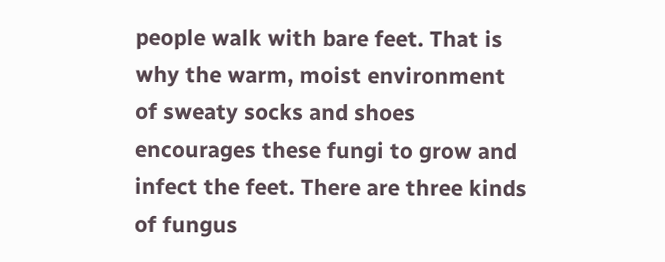people walk with bare feet. That is why the warm, moist environment of sweaty socks and shoes encourages these fungi to grow and infect the feet. There are three kinds of fungus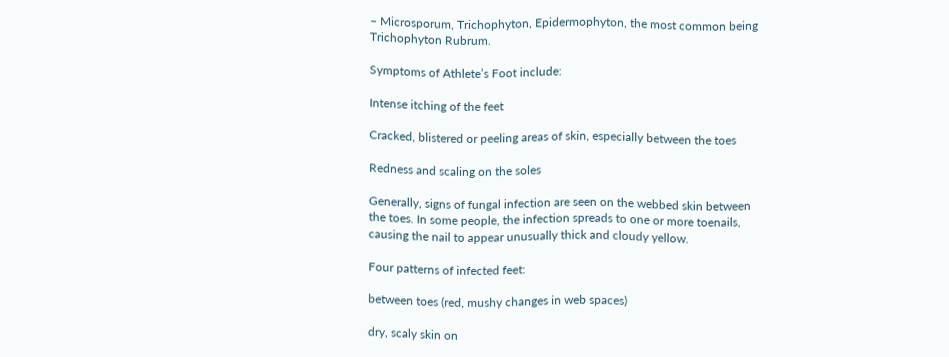– Microsporum, Trichophyton, Epidermophyton, the most common being Trichophyton Rubrum.

Symptoms of Athlete’s Foot include:

Intense itching of the feet

Cracked, blistered or peeling areas of skin, especially between the toes

Redness and scaling on the soles

Generally, signs of fungal infection are seen on the webbed skin between the toes. In some people, the infection spreads to one or more toenails, causing the nail to appear unusually thick and cloudy yellow.

Four patterns of infected feet:

between toes (red, mushy changes in web spaces)

dry, scaly skin on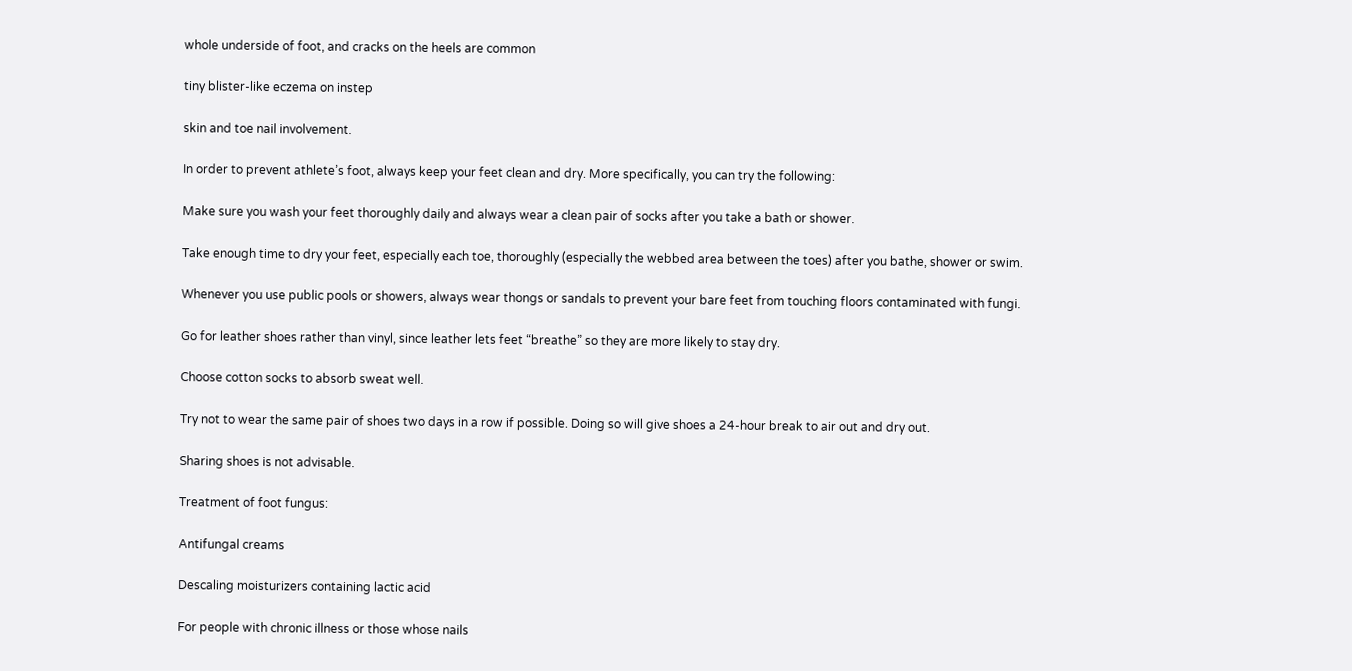whole underside of foot, and cracks on the heels are common

tiny blister-like eczema on instep

skin and toe nail involvement.

In order to prevent athlete’s foot, always keep your feet clean and dry. More specifically, you can try the following:

Make sure you wash your feet thoroughly daily and always wear a clean pair of socks after you take a bath or shower.

Take enough time to dry your feet, especially each toe, thoroughly (especially the webbed area between the toes) after you bathe, shower or swim.

Whenever you use public pools or showers, always wear thongs or sandals to prevent your bare feet from touching floors contaminated with fungi.

Go for leather shoes rather than vinyl, since leather lets feet “breathe” so they are more likely to stay dry.

Choose cotton socks to absorb sweat well.

Try not to wear the same pair of shoes two days in a row if possible. Doing so will give shoes a 24-hour break to air out and dry out.

Sharing shoes is not advisable.

Treatment of foot fungus:

Antifungal creams

Descaling moisturizers containing lactic acid

For people with chronic illness or those whose nails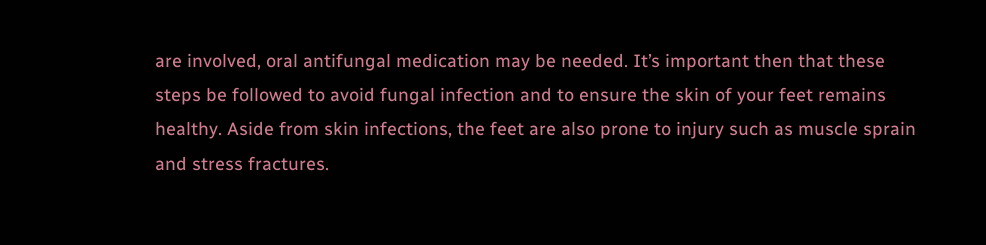are involved, oral antifungal medication may be needed. It’s important then that these steps be followed to avoid fungal infection and to ensure the skin of your feet remains healthy. Aside from skin infections, the feet are also prone to injury such as muscle sprain and stress fractures.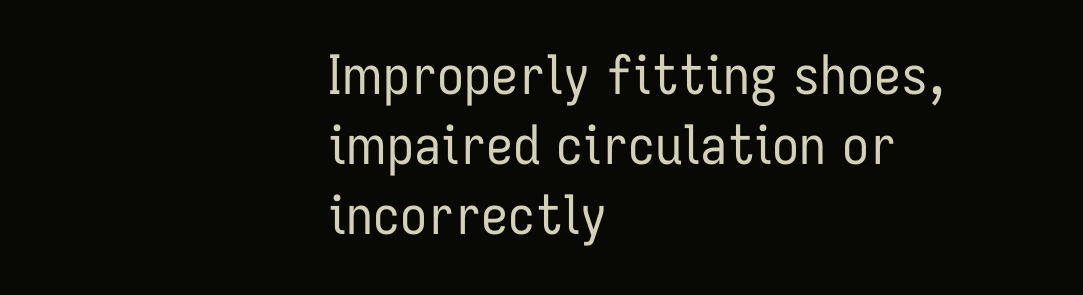Improperly fitting shoes, impaired circulation or incorrectly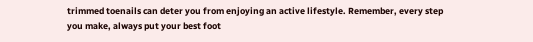trimmed toenails can deter you from enjoying an active lifestyle. Remember, every step you make, always put your best foot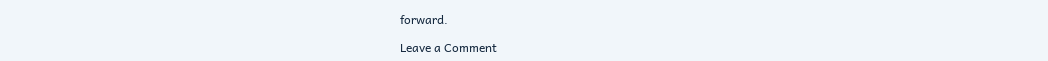forward.

Leave a Comment